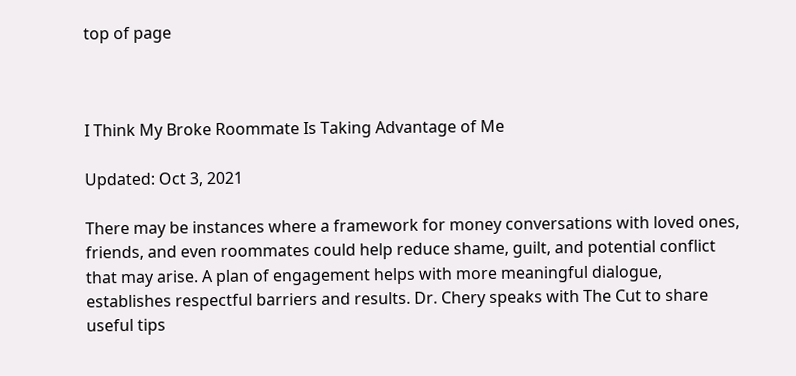top of page



I Think My Broke Roommate Is Taking Advantage of Me

Updated: Oct 3, 2021

There may be instances where a framework for money conversations with loved ones, friends, and even roommates could help reduce shame, guilt, and potential conflict that may arise. A plan of engagement helps with more meaningful dialogue, establishes respectful barriers and results. Dr. Chery speaks with The Cut to share useful tips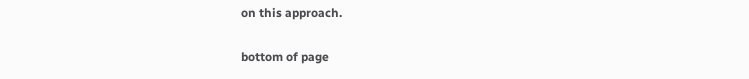on this approach.

bottom of page